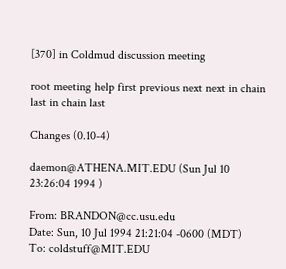[370] in Coldmud discussion meeting

root meeting help first previous next next in chain last in chain last

Changes (0.10-4)

daemon@ATHENA.MIT.EDU (Sun Jul 10 23:26:04 1994 )

From: BRANDON@cc.usu.edu
Date: Sun, 10 Jul 1994 21:21:04 -0600 (MDT)
To: coldstuff@MIT.EDU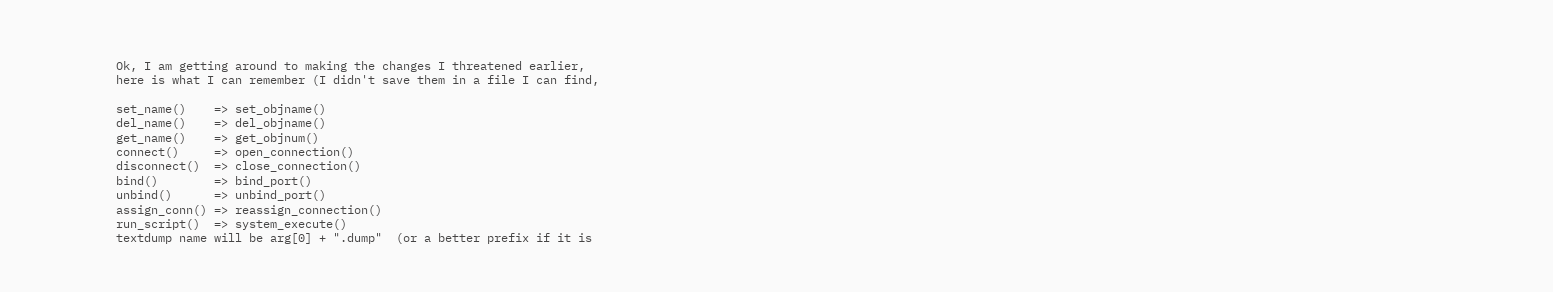Ok, I am getting around to making the changes I threatened earlier,
here is what I can remember (I didn't save them in a file I can find,

set_name()    => set_objname()
del_name()    => del_objname()
get_name()    => get_objnum()
connect()     => open_connection()
disconnect()  => close_connection()
bind()        => bind_port()
unbind()      => unbind_port()
assign_conn() => reassign_connection()
run_script()  => system_execute()
textdump name will be arg[0] + ".dump"  (or a better prefix if it is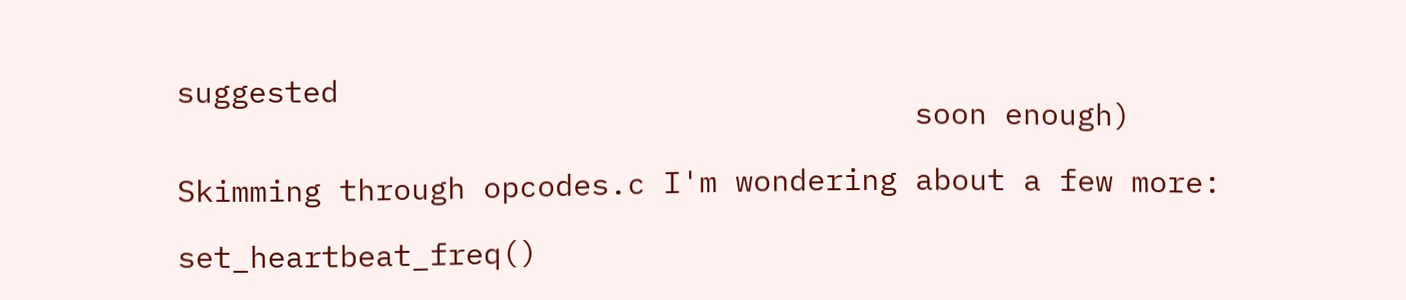suggested
                                         soon enough)

Skimming through opcodes.c I'm wondering about a few more:

set_heartbeat_freq()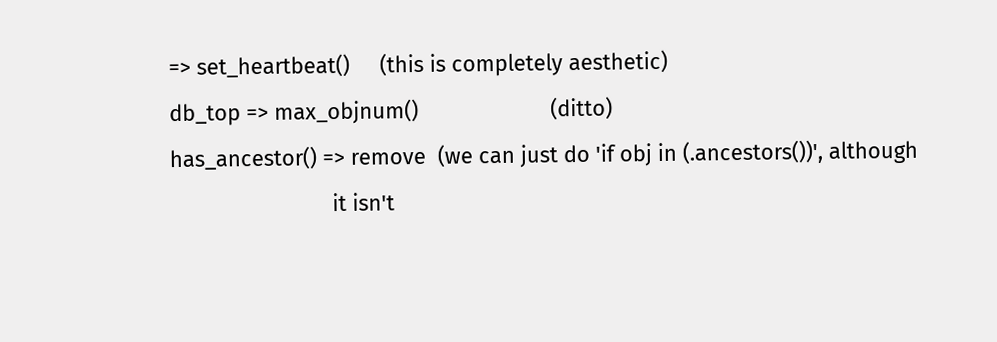=> set_heartbeat()     (this is completely aesthetic)
db_top => max_objnum()                      (ditto)
has_ancestor() => remove  (we can just do 'if obj in (.ancestors())', although
                           it isn't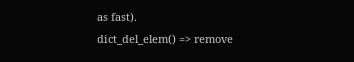as fast).
dict_del_elem() => remove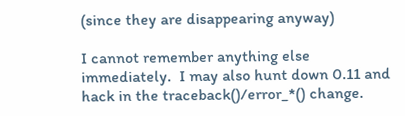(since they are disappearing anyway)

I cannot remember anything else immediately.  I may also hunt down 0.11 and
hack in the traceback()/error_*() change.